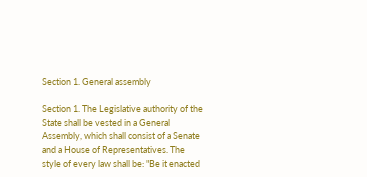Section 1. General assembly

Section 1. The Legislative authority of the State shall be vested in a General Assembly, which shall consist of a Senate and a House of Representatives. The style of every law shall be: "Be it enacted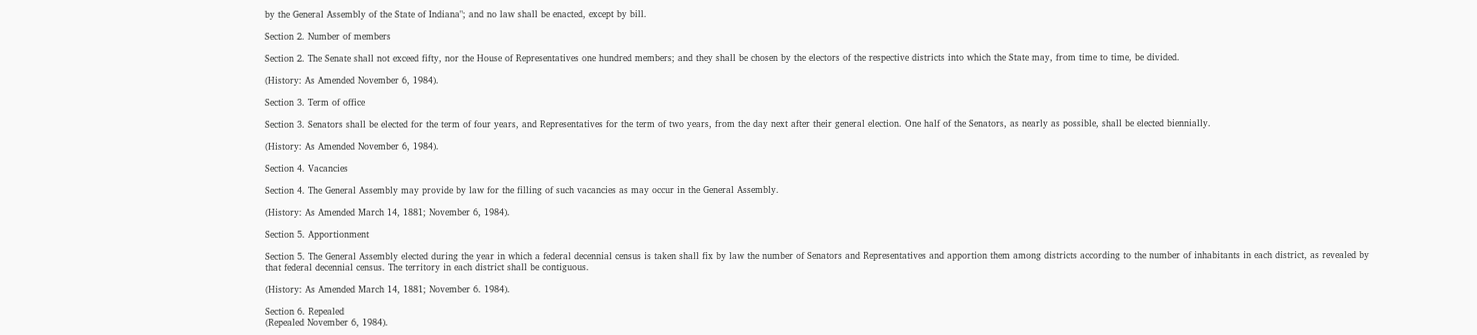by the General Assembly of the State of Indiana"; and no law shall be enacted, except by bill.

Section 2. Number of members

Section 2. The Senate shall not exceed fifty, nor the House of Representatives one hundred members; and they shall be chosen by the electors of the respective districts into which the State may, from time to time, be divided.

(History: As Amended November 6, 1984).

Section 3. Term of office

Section 3. Senators shall be elected for the term of four years, and Representatives for the term of two years, from the day next after their general election. One half of the Senators, as nearly as possible, shall be elected biennially.

(History: As Amended November 6, 1984).

Section 4. Vacancies

Section 4. The General Assembly may provide by law for the filling of such vacancies as may occur in the General Assembly.

(History: As Amended March 14, 1881; November 6, 1984).

Section 5. Apportionment

Section 5. The General Assembly elected during the year in which a federal decennial census is taken shall fix by law the number of Senators and Representatives and apportion them among districts according to the number of inhabitants in each district, as revealed by that federal decennial census. The territory in each district shall be contiguous.

(History: As Amended March 14, 1881; November 6. 1984).

Section 6. Repealed
(Repealed November 6, 1984).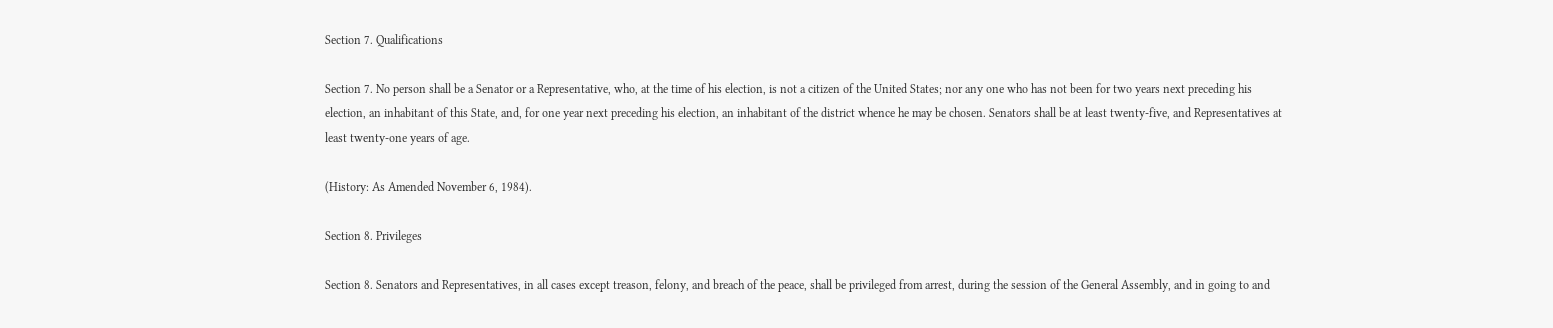Section 7. Qualifications

Section 7. No person shall be a Senator or a Representative, who, at the time of his election, is not a citizen of the United States; nor any one who has not been for two years next preceding his election, an inhabitant of this State, and, for one year next preceding his election, an inhabitant of the district whence he may be chosen. Senators shall be at least twenty-five, and Representatives at least twenty-one years of age.

(History: As Amended November 6, 1984).

Section 8. Privileges

Section 8. Senators and Representatives, in all cases except treason, felony, and breach of the peace, shall be privileged from arrest, during the session of the General Assembly, and in going to and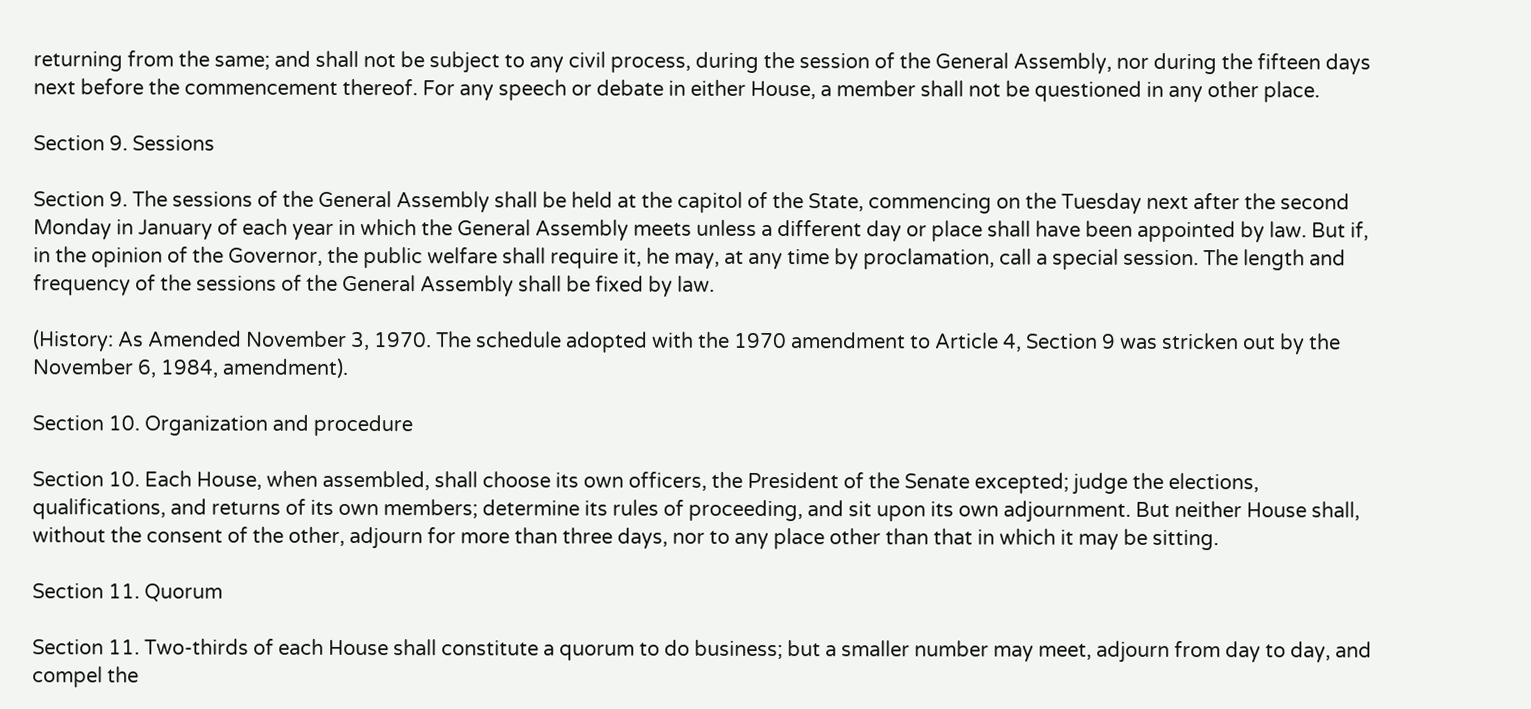returning from the same; and shall not be subject to any civil process, during the session of the General Assembly, nor during the fifteen days next before the commencement thereof. For any speech or debate in either House, a member shall not be questioned in any other place.

Section 9. Sessions

Section 9. The sessions of the General Assembly shall be held at the capitol of the State, commencing on the Tuesday next after the second Monday in January of each year in which the General Assembly meets unless a different day or place shall have been appointed by law. But if, in the opinion of the Governor, the public welfare shall require it, he may, at any time by proclamation, call a special session. The length and frequency of the sessions of the General Assembly shall be fixed by law.

(History: As Amended November 3, 1970. The schedule adopted with the 1970 amendment to Article 4, Section 9 was stricken out by the November 6, 1984, amendment).

Section 10. Organization and procedure

Section 10. Each House, when assembled, shall choose its own officers, the President of the Senate excepted; judge the elections, qualifications, and returns of its own members; determine its rules of proceeding, and sit upon its own adjournment. But neither House shall, without the consent of the other, adjourn for more than three days, nor to any place other than that in which it may be sitting.

Section 11. Quorum

Section 11. Two-thirds of each House shall constitute a quorum to do business; but a smaller number may meet, adjourn from day to day, and compel the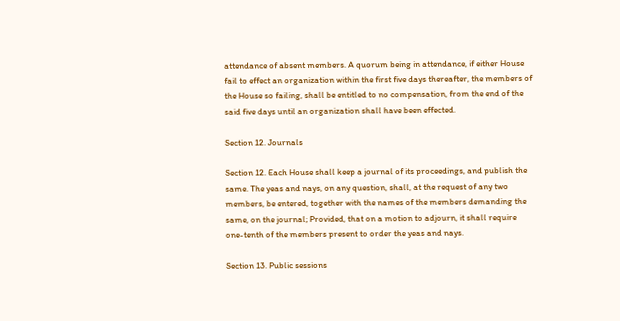attendance of absent members. A quorum being in attendance, if either House fail to effect an organization within the first five days thereafter, the members of the House so failing, shall be entitled to no compensation, from the end of the said five days until an organization shall have been effected.

Section 12. Journals

Section 12. Each House shall keep a journal of its proceedings, and publish the same. The yeas and nays, on any question, shall, at the request of any two members, be entered, together with the names of the members demanding the same, on the journal; Provided, that on a motion to adjourn, it shall require one-tenth of the members present to order the yeas and nays.

Section 13. Public sessions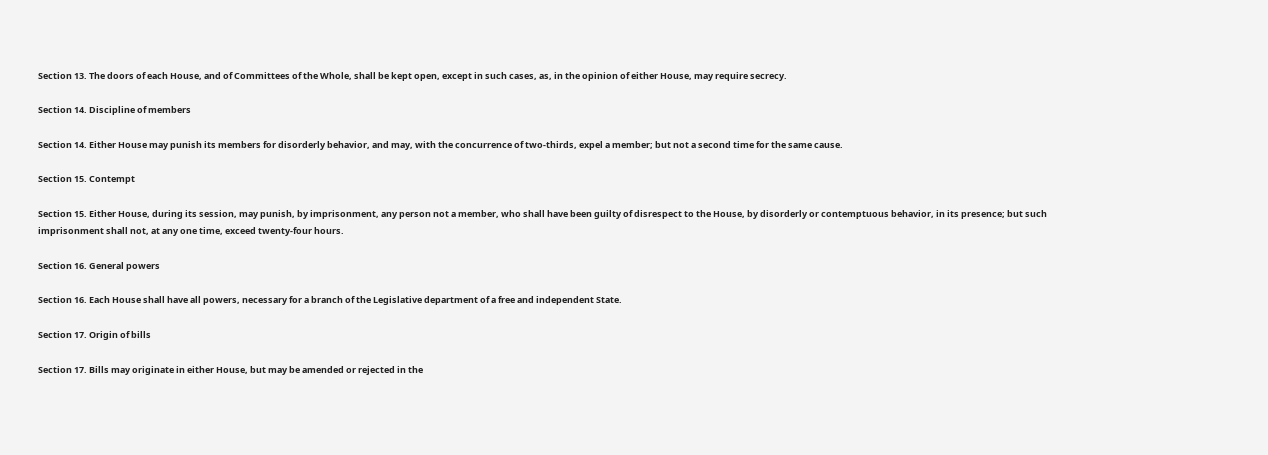Section 13. The doors of each House, and of Committees of the Whole, shall be kept open, except in such cases, as, in the opinion of either House, may require secrecy.

Section 14. Discipline of members

Section 14. Either House may punish its members for disorderly behavior, and may, with the concurrence of two-thirds, expel a member; but not a second time for the same cause.

Section 15. Contempt

Section 15. Either House, during its session, may punish, by imprisonment, any person not a member, who shall have been guilty of disrespect to the House, by disorderly or contemptuous behavior, in its presence; but such imprisonment shall not, at any one time, exceed twenty-four hours.

Section 16. General powers

Section 16. Each House shall have all powers, necessary for a branch of the Legislative department of a free and independent State.

Section 17. Origin of bills

Section 17. Bills may originate in either House, but may be amended or rejected in the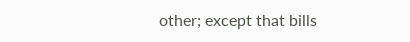other; except that bills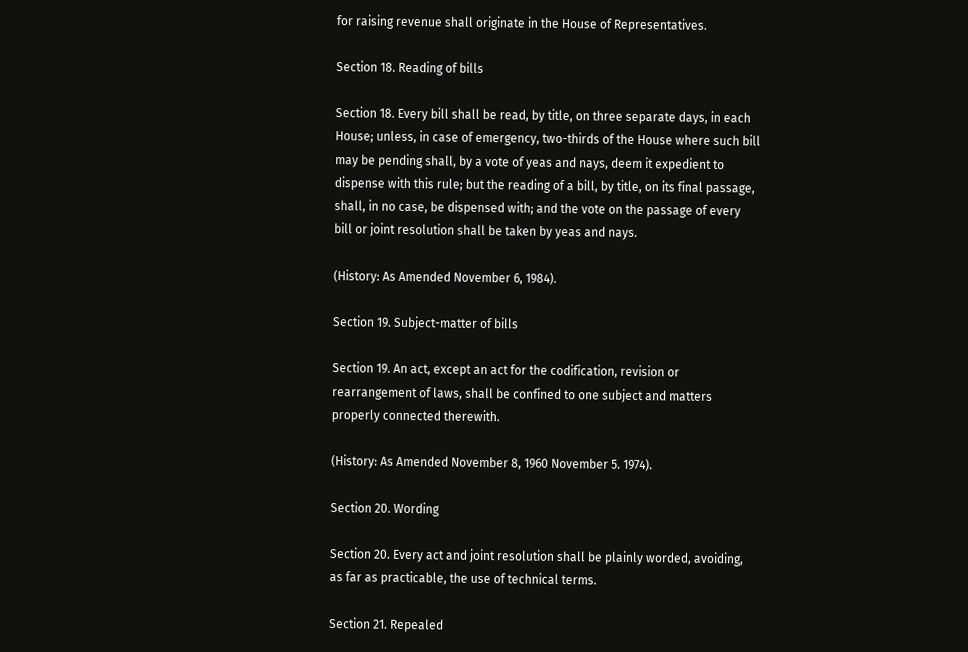for raising revenue shall originate in the House of Representatives.

Section 18. Reading of bills

Section 18. Every bill shall be read, by title, on three separate days, in each House; unless, in case of emergency, two-thirds of the House where such bill may be pending shall, by a vote of yeas and nays, deem it expedient to dispense with this rule; but the reading of a bill, by title, on its final passage, shall, in no case, be dispensed with; and the vote on the passage of every bill or joint resolution shall be taken by yeas and nays.

(History: As Amended November 6, 1984).

Section 19. Subject-matter of bills

Section 19. An act, except an act for the codification, revision or rearrangement of laws, shall be confined to one subject and matters properly connected therewith.

(History: As Amended November 8, 1960 November 5. 1974).

Section 20. Wording

Section 20. Every act and joint resolution shall be plainly worded, avoiding, as far as practicable, the use of technical terms.

Section 21. Repealed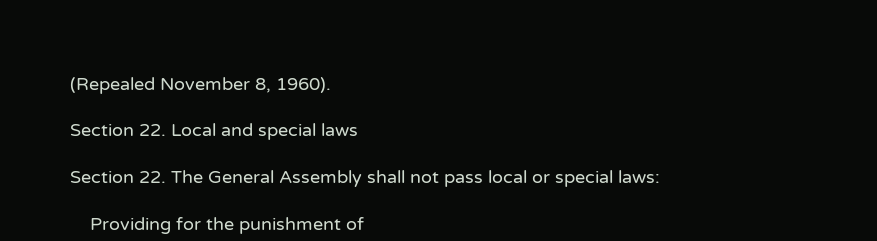(Repealed November 8, 1960).

Section 22. Local and special laws

Section 22. The General Assembly shall not pass local or special laws:

    Providing for the punishment of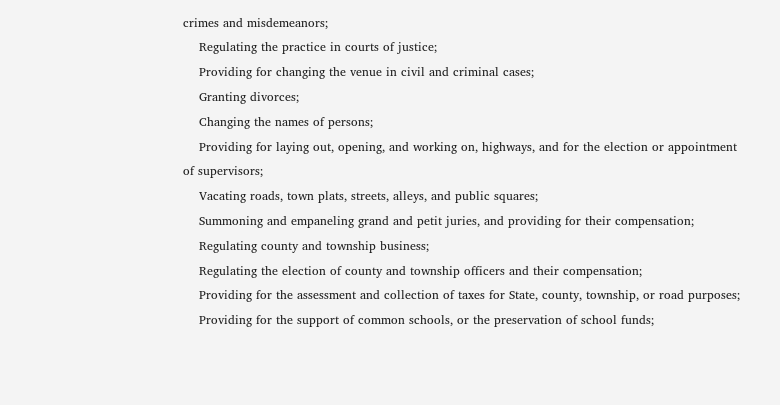crimes and misdemeanors;
    Regulating the practice in courts of justice;
    Providing for changing the venue in civil and criminal cases;
    Granting divorces;
    Changing the names of persons;
    Providing for laying out, opening, and working on, highways, and for the election or appointment of supervisors;
    Vacating roads, town plats, streets, alleys, and public squares;
    Summoning and empaneling grand and petit juries, and providing for their compensation;
    Regulating county and township business;
    Regulating the election of county and township officers and their compensation;
    Providing for the assessment and collection of taxes for State, county, township, or road purposes;
    Providing for the support of common schools, or the preservation of school funds;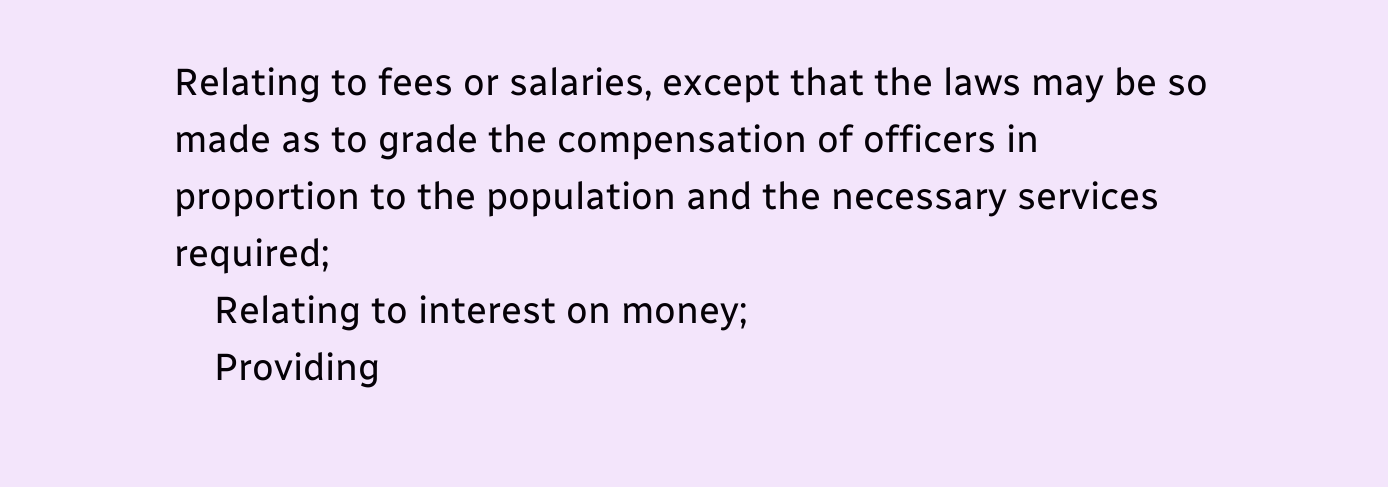Relating to fees or salaries, except that the laws may be so made as to grade the compensation of officers in proportion to the population and the necessary services required;
    Relating to interest on money;
    Providing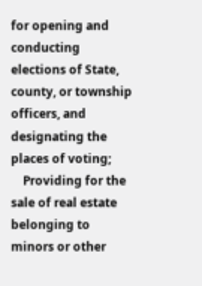for opening and conducting elections of State, county, or township officers, and designating the places of voting;
    Providing for the sale of real estate belonging to minors or other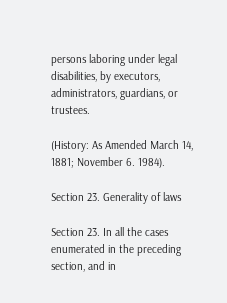persons laboring under legal disabilities, by executors, administrators, guardians, or trustees.

(History: As Amended March 14, 1881; November 6. 1984).

Section 23. Generality of laws

Section 23. In all the cases enumerated in the preceding section, and in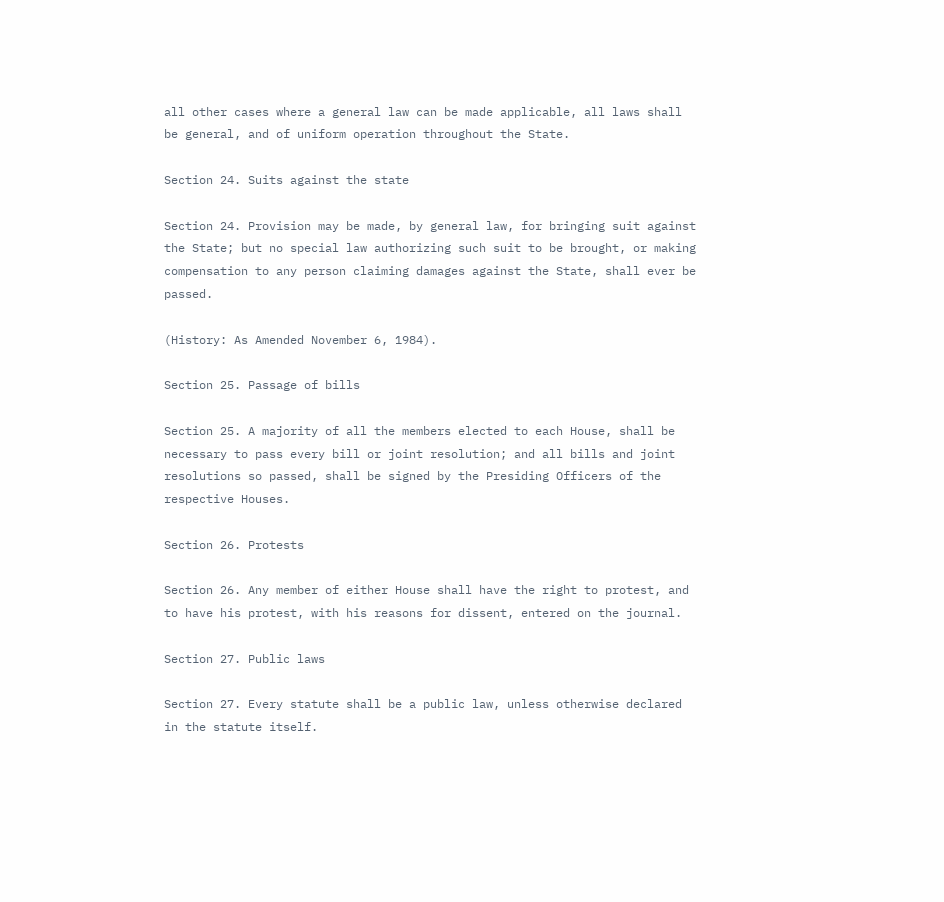all other cases where a general law can be made applicable, all laws shall be general, and of uniform operation throughout the State.

Section 24. Suits against the state

Section 24. Provision may be made, by general law, for bringing suit against the State; but no special law authorizing such suit to be brought, or making compensation to any person claiming damages against the State, shall ever be passed.

(History: As Amended November 6, 1984).

Section 25. Passage of bills

Section 25. A majority of all the members elected to each House, shall be necessary to pass every bill or joint resolution; and all bills and joint resolutions so passed, shall be signed by the Presiding Officers of the respective Houses.

Section 26. Protests

Section 26. Any member of either House shall have the right to protest, and to have his protest, with his reasons for dissent, entered on the journal.

Section 27. Public laws

Section 27. Every statute shall be a public law, unless otherwise declared in the statute itself.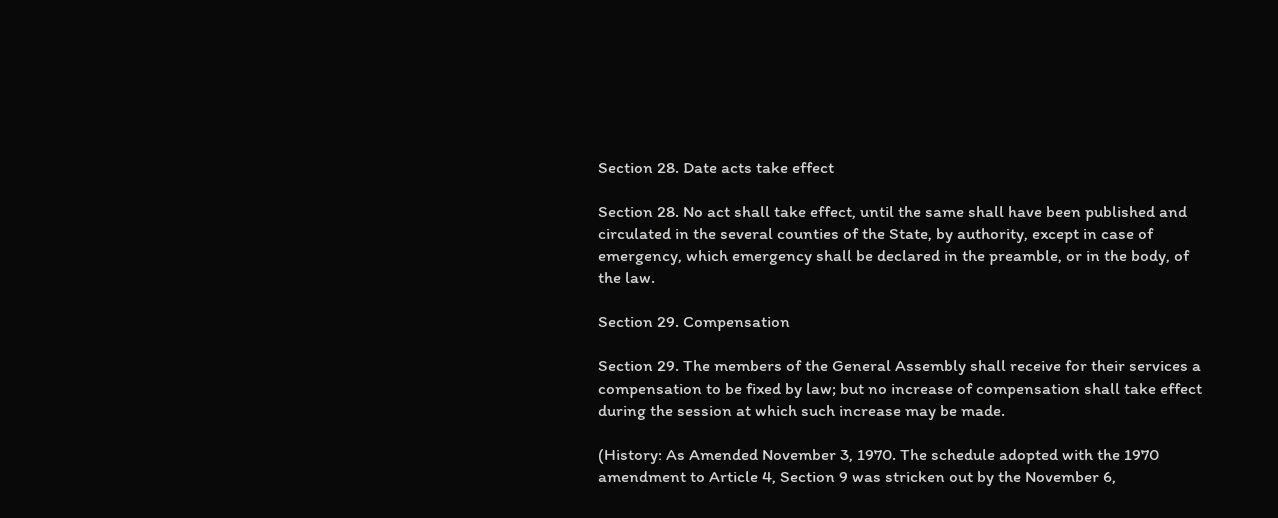Section 28. Date acts take effect

Section 28. No act shall take effect, until the same shall have been published and circulated in the several counties of the State, by authority, except in case of emergency, which emergency shall be declared in the preamble, or in the body, of the law.

Section 29. Compensation

Section 29. The members of the General Assembly shall receive for their services a compensation to be fixed by law; but no increase of compensation shall take effect during the session at which such increase may be made.

(History: As Amended November 3, 1970. The schedule adopted with the 1970 amendment to Article 4, Section 9 was stricken out by the November 6,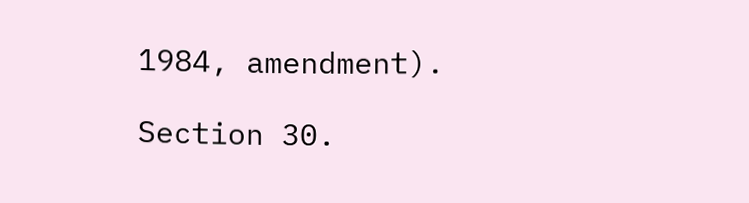1984, amendment).

Section 30.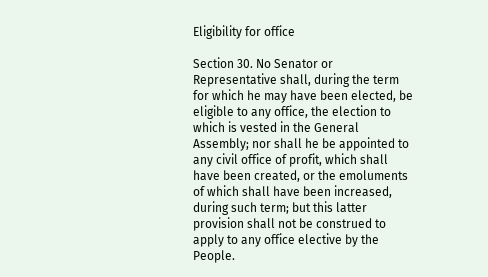Eligibility for office

Section 30. No Senator or Representative shall, during the term for which he may have been elected, be eligible to any office, the election to which is vested in the General Assembly; nor shall he be appointed to any civil office of profit, which shall have been created, or the emoluments of which shall have been increased, during such term; but this latter provision shall not be construed to apply to any office elective by the People.